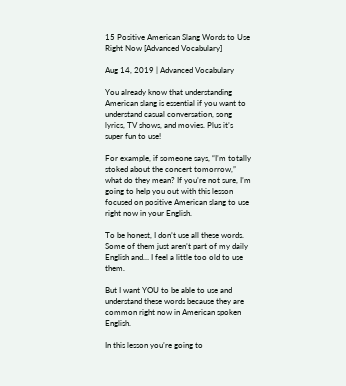15 Positive American Slang Words to Use Right Now [Advanced Vocabulary]

Aug 14, 2019 | Advanced Vocabulary

You already know that understanding American slang is essential if you want to understand casual conversation, song lyrics, TV shows, and movies. Plus it’s super fun to use!

For example, if someone says, “I’m totally stoked about the concert tomorrow,” what do they mean? If you’re not sure, I’m going to help you out with this lesson focused on positive American slang to use right now in your English.

To be honest, I don’t use all these words. Some of them just aren’t part of my daily English and… I feel a little too old to use them.

But I want YOU to be able to use and understand these words because they are common right now in American spoken English.

In this lesson you’re going to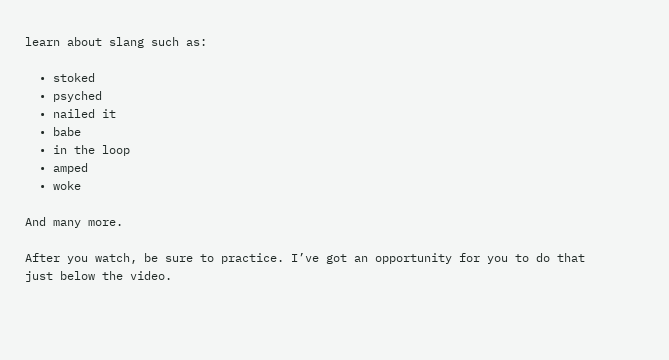learn about slang such as:

  • stoked
  • psyched
  • nailed it
  • babe
  • in the loop
  • amped
  • woke

And many more.

After you watch, be sure to practice. I’ve got an opportunity for you to do that just below the video.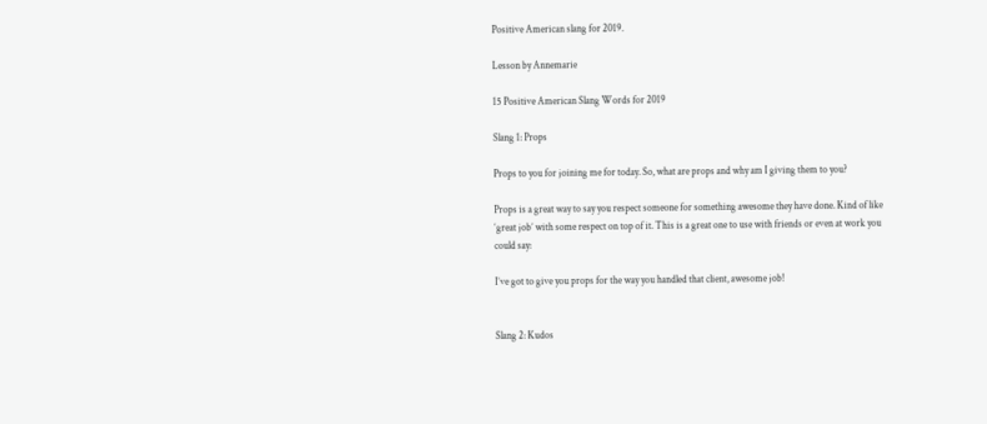Positive American slang for 2019.

Lesson by Annemarie

15 Positive American Slang Words for 2019

Slang 1: Props

Props to you for joining me for today. So, what are props and why am I giving them to you?

Props is a great way to say you respect someone for something awesome they have done. Kind of like ‘great job’ with some respect on top of it. This is a great one to use with friends or even at work you could say:

I’ve got to give you props for the way you handled that client, awesome job!


Slang 2: Kudos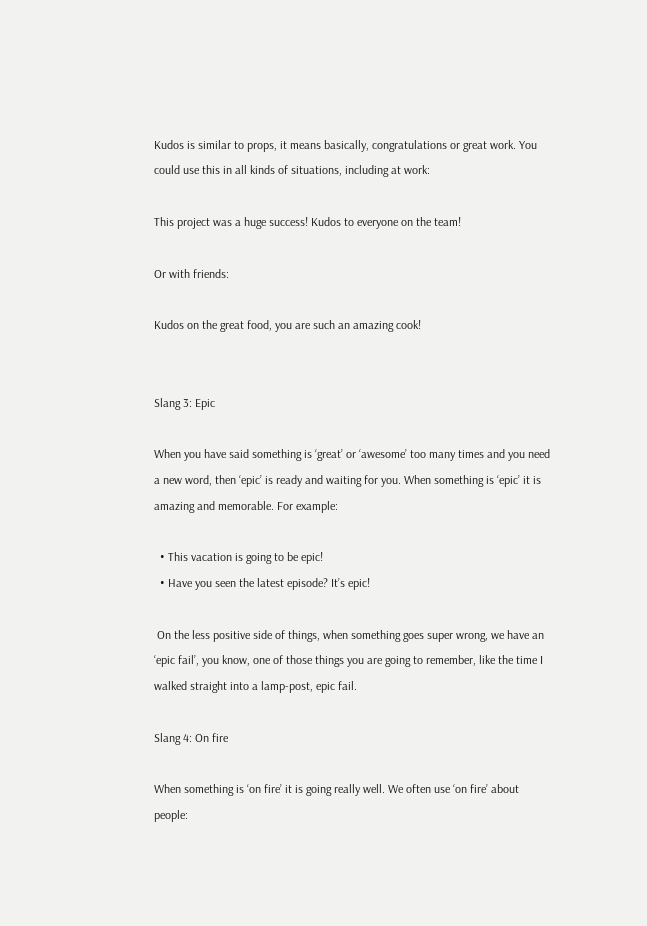Kudos is similar to props, it means basically, congratulations or great work. You could use this in all kinds of situations, including at work:

This project was a huge success! Kudos to everyone on the team!

Or with friends:

Kudos on the great food, you are such an amazing cook!


Slang 3: Epic

When you have said something is ‘great’ or ‘awesome’ too many times and you need a new word, then ‘epic’ is ready and waiting for you. When something is ‘epic’ it is amazing and memorable. For example:

  • This vacation is going to be epic!
  • Have you seen the latest episode? It’s epic!

 On the less positive side of things, when something goes super wrong, we have an ‘epic fail’, you know, one of those things you are going to remember, like the time I walked straight into a lamp-post, epic fail.

Slang 4: On fire

When something is ‘on fire’ it is going really well. We often use ‘on fire’ about people: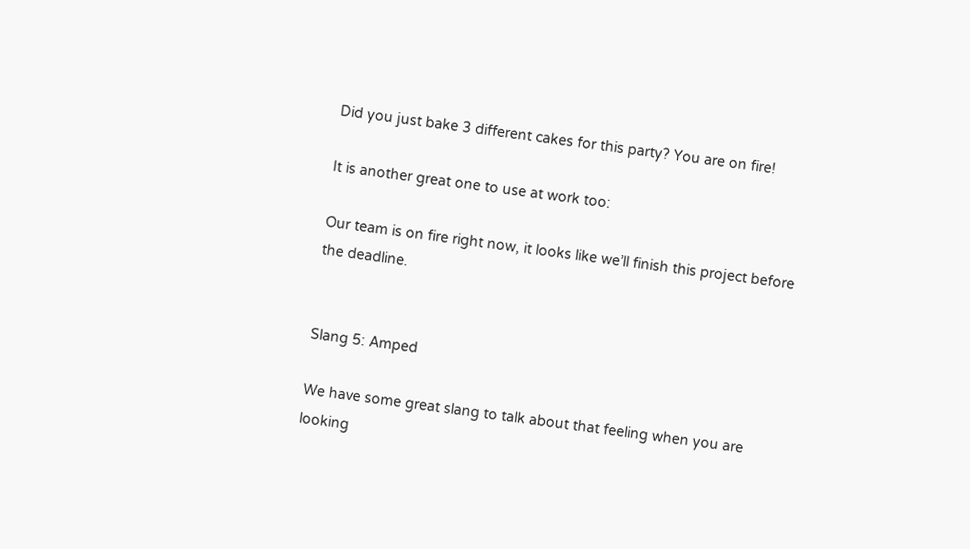Did you just bake 3 different cakes for this party? You are on fire!

It is another great one to use at work too:

Our team is on fire right now, it looks like we’ll finish this project before the deadline.


Slang 5: Amped

We have some great slang to talk about that feeling when you are looking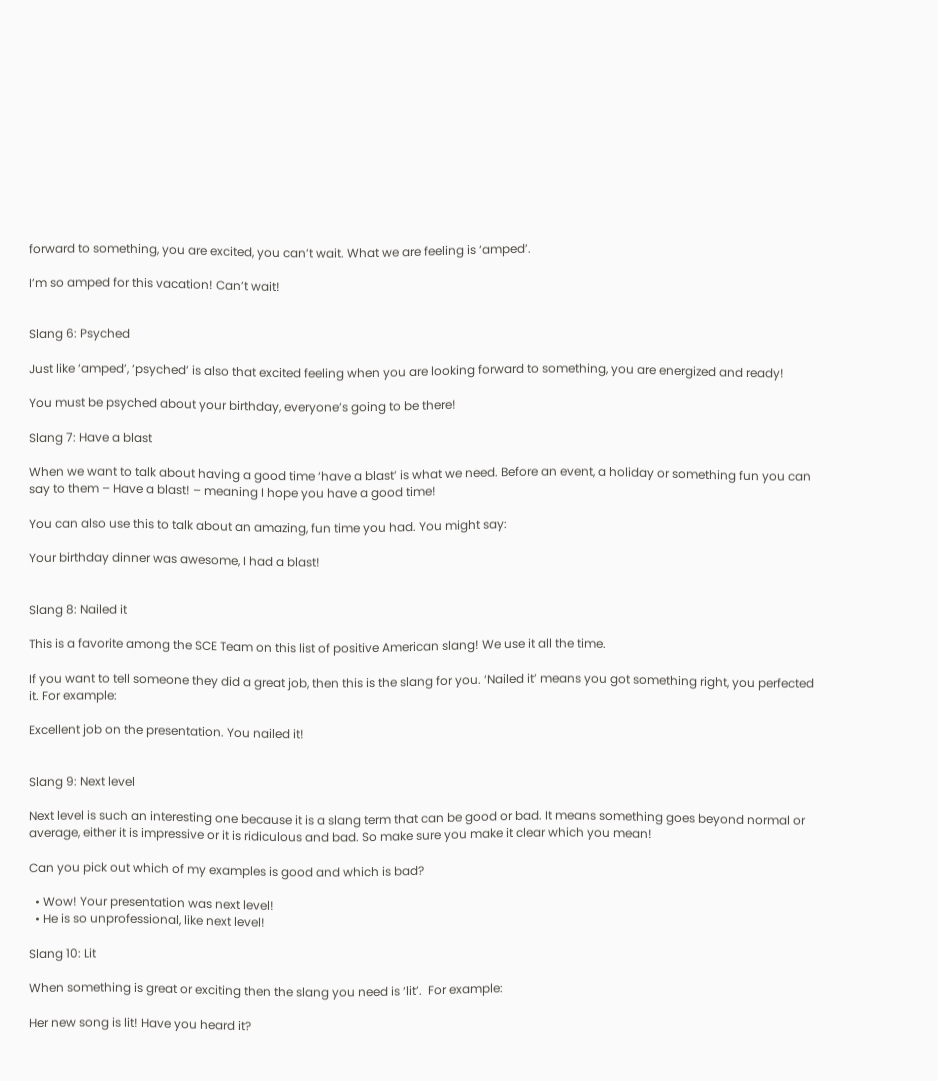forward to something, you are excited, you can’t wait. What we are feeling is ‘amped’.

I’m so amped for this vacation! Can’t wait!


Slang 6: Psyched

Just like ‘amped’, ‘psyched’ is also that excited feeling when you are looking forward to something, you are energized and ready!

You must be psyched about your birthday, everyone’s going to be there!

Slang 7: Have a blast

When we want to talk about having a good time ‘have a blast’ is what we need. Before an event, a holiday or something fun you can say to them – Have a blast! – meaning I hope you have a good time!

You can also use this to talk about an amazing, fun time you had. You might say:

Your birthday dinner was awesome, I had a blast!


Slang 8: Nailed it

This is a favorite among the SCE Team on this list of positive American slang! We use it all the time.

If you want to tell someone they did a great job, then this is the slang for you. ‘Nailed it’ means you got something right, you perfected it. For example:

Excellent job on the presentation. You nailed it!


Slang 9: Next level

Next level is such an interesting one because it is a slang term that can be good or bad. It means something goes beyond normal or average, either it is impressive or it is ridiculous and bad. So make sure you make it clear which you mean!

Can you pick out which of my examples is good and which is bad?

  • Wow! Your presentation was next level!
  • He is so unprofessional, like next level!

Slang 10: Lit

When something is great or exciting then the slang you need is ‘lit’.  For example:

Her new song is lit! Have you heard it?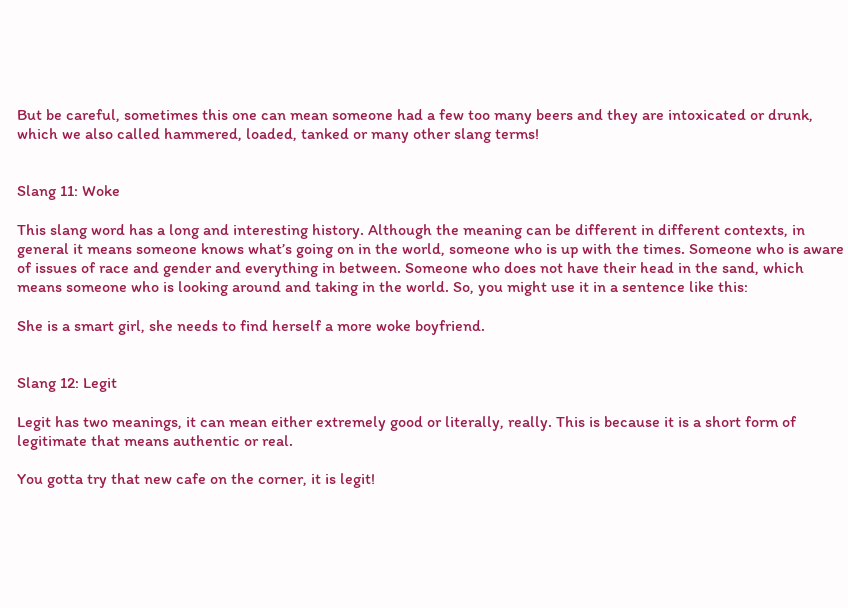But be careful, sometimes this one can mean someone had a few too many beers and they are intoxicated or drunk, which we also called hammered, loaded, tanked or many other slang terms!


Slang 11: Woke

This slang word has a long and interesting history. Although the meaning can be different in different contexts, in general it means someone knows what’s going on in the world, someone who is up with the times. Someone who is aware of issues of race and gender and everything in between. Someone who does not have their head in the sand, which means someone who is looking around and taking in the world. So, you might use it in a sentence like this:

She is a smart girl, she needs to find herself a more woke boyfriend.


Slang 12: Legit

Legit has two meanings, it can mean either extremely good or literally, really. This is because it is a short form of legitimate that means authentic or real.

You gotta try that new cafe on the corner, it is legit!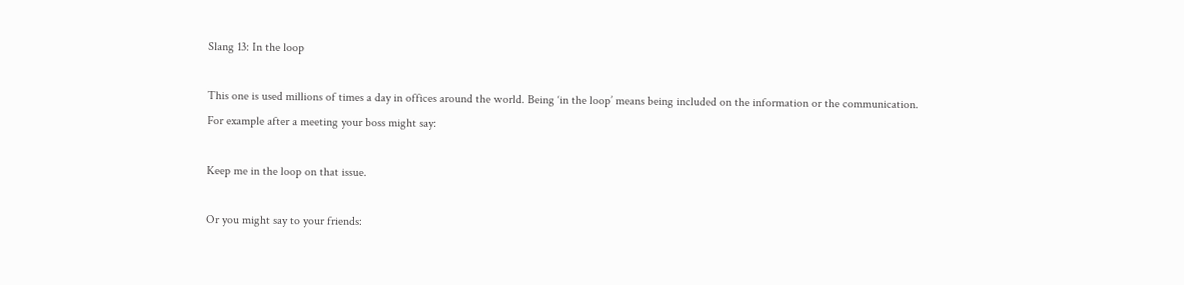Slang 13: In the loop

This one is used millions of times a day in offices around the world. Being ‘in the loop’ means being included on the information or the communication. For example after a meeting your boss might say:

Keep me in the loop on that issue.

Or you might say to your friends: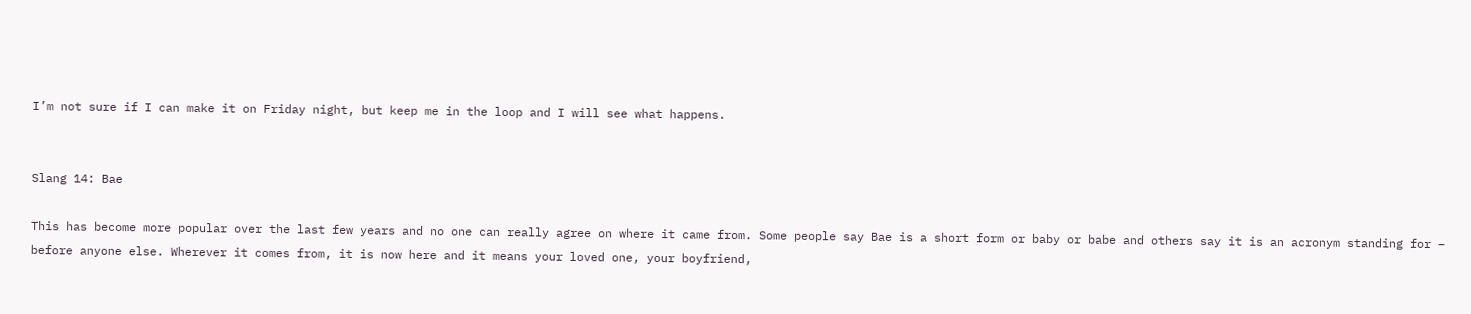I’m not sure if I can make it on Friday night, but keep me in the loop and I will see what happens.


Slang 14: Bae

This has become more popular over the last few years and no one can really agree on where it came from. Some people say Bae is a short form or baby or babe and others say it is an acronym standing for – before anyone else. Wherever it comes from, it is now here and it means your loved one, your boyfriend,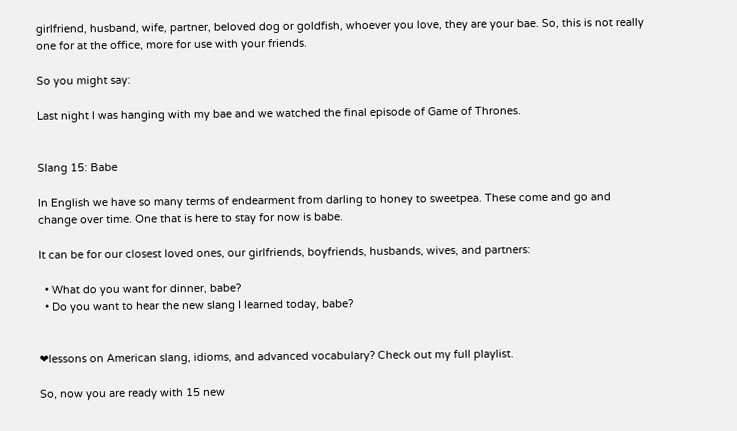girlfriend, husband, wife, partner, beloved dog or goldfish, whoever you love, they are your bae. So, this is not really one for at the office, more for use with your friends.

So you might say:

Last night I was hanging with my bae and we watched the final episode of Game of Thrones.


Slang 15: Babe

In English we have so many terms of endearment from darling to honey to sweetpea. These come and go and change over time. One that is here to stay for now is babe.

It can be for our closest loved ones, our girlfriends, boyfriends, husbands, wives, and partners:

  • What do you want for dinner, babe?
  • Do you want to hear the new slang I learned today, babe?


❤lessons on American slang, idioms, and advanced vocabulary? Check out my full playlist.

So, now you are ready with 15 new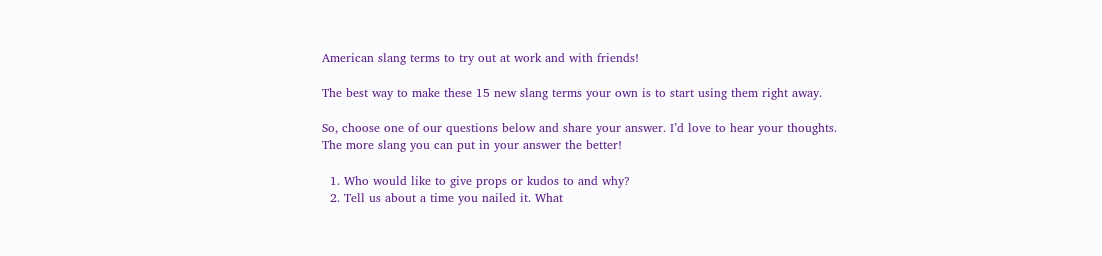American slang terms to try out at work and with friends!

The best way to make these 15 new slang terms your own is to start using them right away.

So, choose one of our questions below and share your answer. I’d love to hear your thoughts. The more slang you can put in your answer the better!

  1. Who would like to give props or kudos to and why?
  2. Tell us about a time you nailed it. What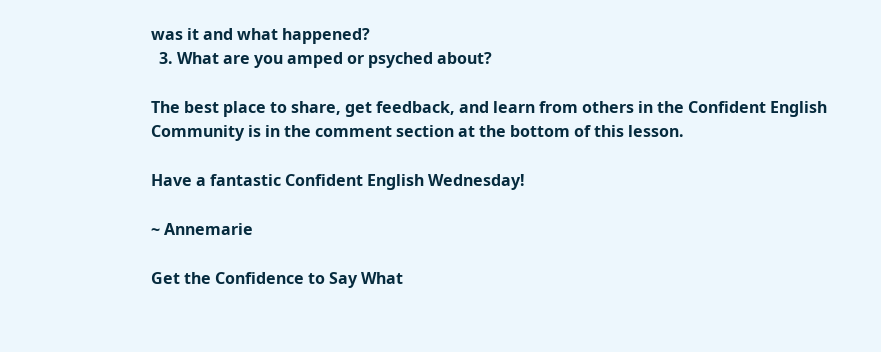was it and what happened?
  3. What are you amped or psyched about?

The best place to share, get feedback, and learn from others in the Confident English Community is in the comment section at the bottom of this lesson.

Have a fantastic Confident English Wednesday!

~ Annemarie

Get the Confidence to Say What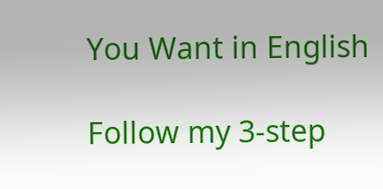You Want in English

Follow my 3-step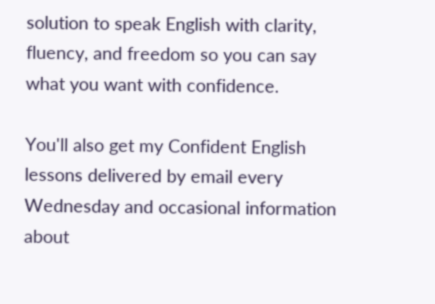solution to speak English with clarity, fluency, and freedom so you can say what you want with confidence.

You'll also get my Confident English lessons delivered by email every Wednesday and occasional information about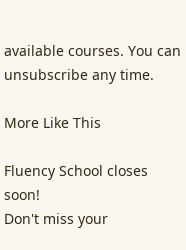available courses. You can unsubscribe any time.

More Like This

Fluency School closes soon!
Don't miss your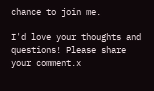chance to join me.

I'd love your thoughts and questions! Please share your comment.x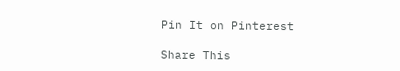Pin It on Pinterest

Share This